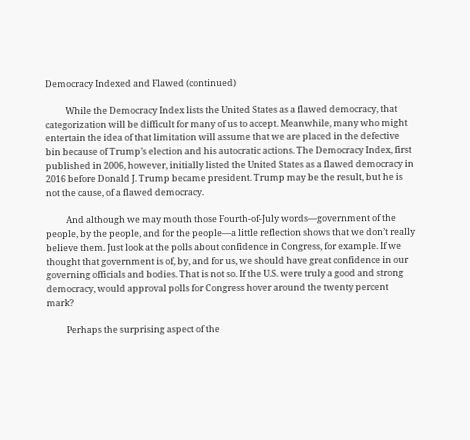Democracy Indexed and Flawed (continued)

          While the Democracy Index lists the United States as a flawed democracy, that categorization will be difficult for many of us to accept. Meanwhile, many who might entertain the idea of that limitation will assume that we are placed in the defective bin because of Trump’s election and his autocratic actions. The Democracy Index, first published in 2006, however, initially listed the United States as a flawed democracy in 2016 before Donald J. Trump became president. Trump may be the result, but he is not the cause, of a flawed democracy.

          And although we may mouth those Fourth-of-July words—government of the people, by the people, and for the people—a little reflection shows that we don’t really believe them. Just look at the polls about confidence in Congress, for example. If we thought that government is of, by, and for us, we should have great confidence in our governing officials and bodies. That is not so. If the U.S. were truly a good and strong democracy, would approval polls for Congress hover around the twenty percent mark?

          Perhaps the surprising aspect of the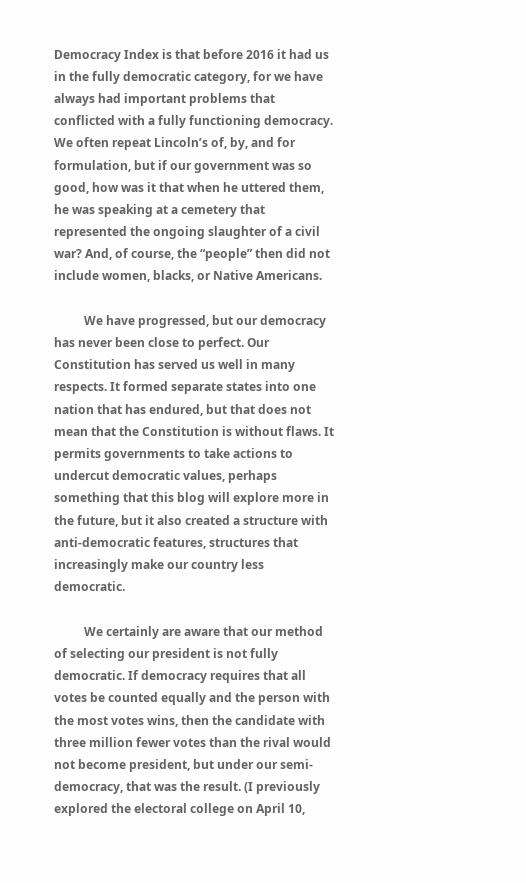Democracy Index is that before 2016 it had us in the fully democratic category, for we have always had important problems that conflicted with a fully functioning democracy. We often repeat Lincoln’s of, by, and for formulation, but if our government was so good, how was it that when he uttered them, he was speaking at a cemetery that represented the ongoing slaughter of a civil war? And, of course, the “people” then did not include women, blacks, or Native Americans.

          We have progressed, but our democracy has never been close to perfect. Our Constitution has served us well in many respects. It formed separate states into one nation that has endured, but that does not mean that the Constitution is without flaws. It permits governments to take actions to undercut democratic values, perhaps something that this blog will explore more in the future, but it also created a structure with anti-democratic features, structures that increasingly make our country less democratic.

          We certainly are aware that our method of selecting our president is not fully democratic. If democracy requires that all votes be counted equally and the person with the most votes wins, then the candidate with three million fewer votes than the rival would not become president, but under our semi-democracy, that was the result. (I previously explored the electoral college on April 10,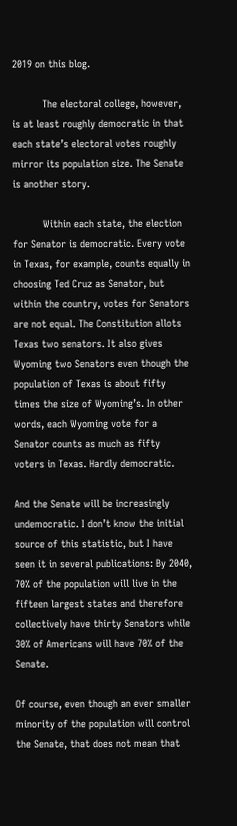2019 on this blog.

          The electoral college, however, is at least roughly democratic in that each state’s electoral votes roughly mirror its population size. The Senate is another story.

          Within each state, the election for Senator is democratic. Every vote in Texas, for example, counts equally in choosing Ted Cruz as Senator, but within the country, votes for Senators are not equal. The Constitution allots Texas two senators. It also gives Wyoming two Senators even though the population of Texas is about fifty times the size of Wyoming’s. In other words, each Wyoming vote for a Senator counts as much as fifty voters in Texas. Hardly democratic.

And the Senate will be increasingly undemocratic. I don’t know the initial source of this statistic, but I have seen it in several publications: By 2040, 70% of the population will live in the fifteen largest states and therefore collectively have thirty Senators while 30% of Americans will have 70% of the Senate.

Of course, even though an ever smaller minority of the population will control the Senate, that does not mean that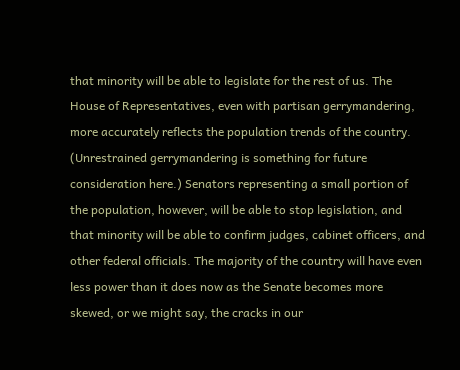that minority will be able to legislate for the rest of us. The House of Representatives, even with partisan gerrymandering, more accurately reflects the population trends of the country. (Unrestrained gerrymandering is something for future consideration here.) Senators representing a small portion of the population, however, will be able to stop legislation, and that minority will be able to confirm judges, cabinet officers, and other federal officials. The majority of the country will have even less power than it does now as the Senate becomes more skewed, or we might say, the cracks in our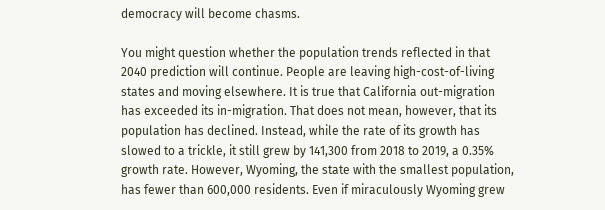democracy will become chasms.

You might question whether the population trends reflected in that 2040 prediction will continue. People are leaving high-cost-of-living states and moving elsewhere. It is true that California out-migration has exceeded its in-migration. That does not mean, however, that its population has declined. Instead, while the rate of its growth has slowed to a trickle, it still grew by 141,300 from 2018 to 2019, a 0.35% growth rate. However, Wyoming, the state with the smallest population, has fewer than 600,000 residents. Even if miraculously Wyoming grew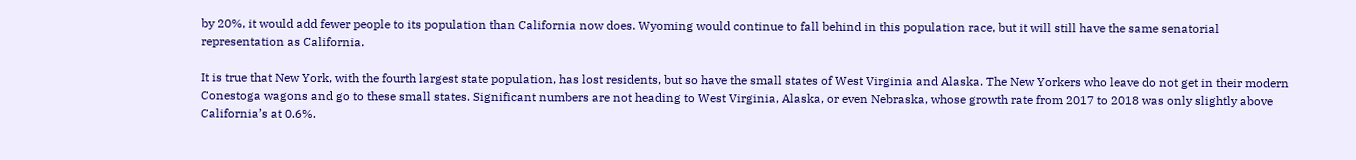by 20%, it would add fewer people to its population than California now does. Wyoming would continue to fall behind in this population race, but it will still have the same senatorial representation as California.

It is true that New York, with the fourth largest state population, has lost residents, but so have the small states of West Virginia and Alaska. The New Yorkers who leave do not get in their modern Conestoga wagons and go to these small states. Significant numbers are not heading to West Virginia, Alaska, or even Nebraska, whose growth rate from 2017 to 2018 was only slightly above California’s at 0.6%.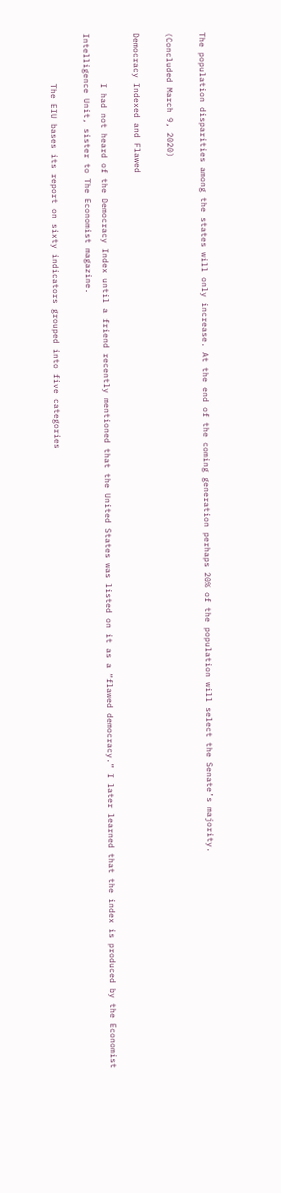The population disparities among the states will only increase. At the end of the coming generation perhaps 20% of the population will select the Senate’s majority.

(Concluded March 9, 2020)

Democracy Indexed and Flawed

          I had not heard of the Democracy Index until a friend recently mentioned that the United States was listed on it as a “flawed democracy.” I later learned that the index is produced by the Economist Intelligence Unit, sister to The Economist magazine.

          The EIU bases its report on sixty indicators grouped into five categories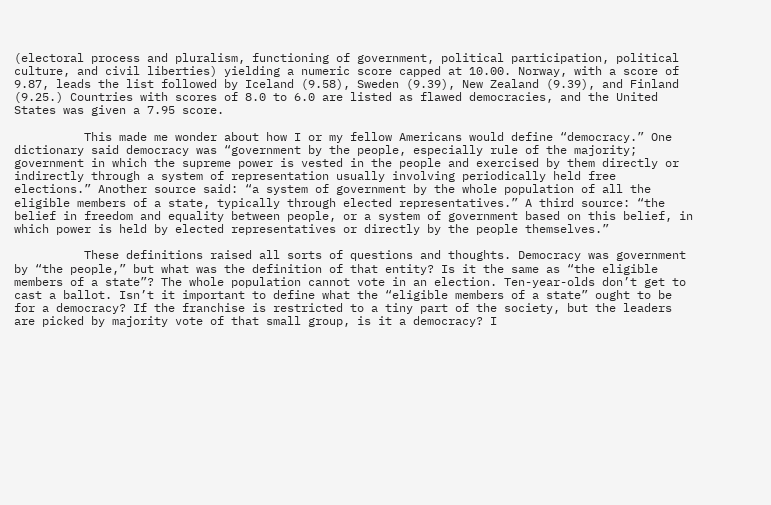(electoral process and pluralism, functioning of government, political participation, political culture, and civil liberties) yielding a numeric score capped at 10.00. Norway, with a score of 9.87, leads the list followed by Iceland (9.58), Sweden (9.39), New Zealand (9.39), and Finland (9.25.) Countries with scores of 8.0 to 6.0 are listed as flawed democracies, and the United States was given a 7.95 score.

          This made me wonder about how I or my fellow Americans would define “democracy.” One dictionary said democracy was “government by the people, especially rule of the majority; government in which the supreme power is vested in the people and exercised by them directly or indirectly through a system of representation usually involving periodically held free elections.” Another source said: “a system of government by the whole population of all the eligible members of a state, typically through elected representatives.” A third source: “the belief in freedom and equality between people, or a system of government based on this belief, in which power is held by elected representatives or directly by the people themselves.”

          These definitions raised all sorts of questions and thoughts. Democracy was government by “the people,” but what was the definition of that entity? Is it the same as “the eligible members of a state”? The whole population cannot vote in an election. Ten-year-olds don’t get to cast a ballot. Isn’t it important to define what the “eligible members of a state” ought to be for a democracy? If the franchise is restricted to a tiny part of the society, but the leaders are picked by majority vote of that small group, is it a democracy? I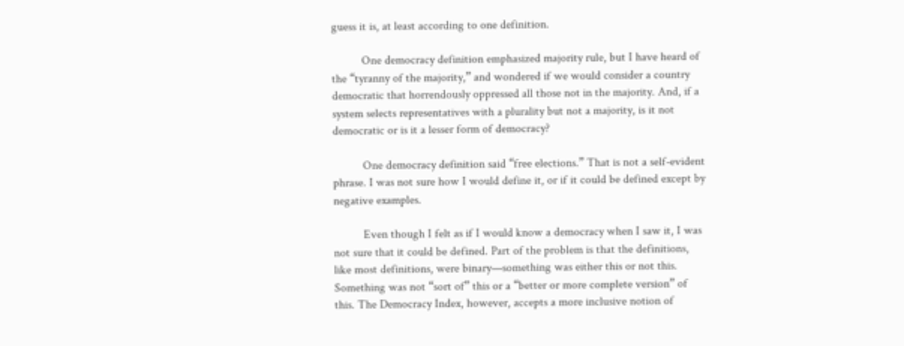guess it is, at least according to one definition.

          One democracy definition emphasized majority rule, but I have heard of the “tyranny of the majority,” and wondered if we would consider a country democratic that horrendously oppressed all those not in the majority. And, if a system selects representatives with a plurality but not a majority, is it not democratic or is it a lesser form of democracy?

          One democracy definition said “free elections.” That is not a self-evident phrase. I was not sure how I would define it, or if it could be defined except by negative examples.

          Even though I felt as if I would know a democracy when I saw it, I was not sure that it could be defined. Part of the problem is that the definitions, like most definitions, were binary—something was either this or not this. Something was not “sort of” this or a “better or more complete version” of this. The Democracy Index, however, accepts a more inclusive notion of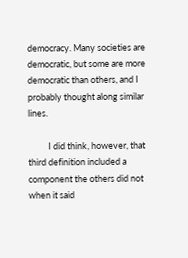democracy. Many societies are democratic, but some are more democratic than others, and I probably thought along similar lines.

          I did think, however, that third definition included a component the others did not when it said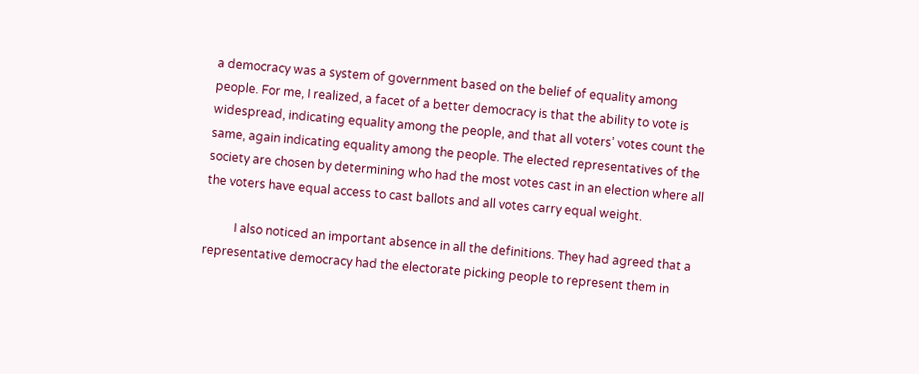a democracy was a system of government based on the belief of equality among people. For me, I realized, a facet of a better democracy is that the ability to vote is widespread, indicating equality among the people, and that all voters’ votes count the same, again indicating equality among the people. The elected representatives of the society are chosen by determining who had the most votes cast in an election where all the voters have equal access to cast ballots and all votes carry equal weight.

          I also noticed an important absence in all the definitions. They had agreed that a representative democracy had the electorate picking people to represent them in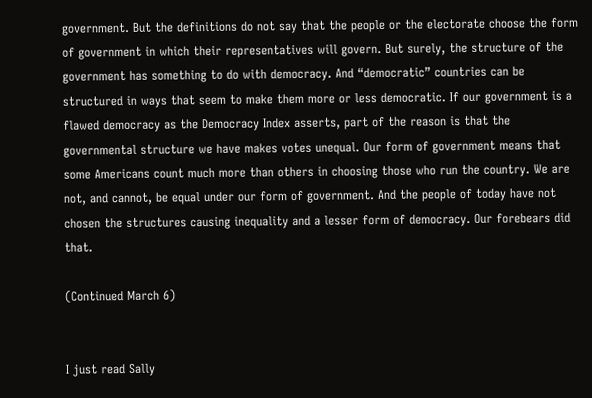government. But the definitions do not say that the people or the electorate choose the form of government in which their representatives will govern. But surely, the structure of the government has something to do with democracy. And “democratic” countries can be structured in ways that seem to make them more or less democratic. If our government is a flawed democracy as the Democracy Index asserts, part of the reason is that the governmental structure we have makes votes unequal. Our form of government means that some Americans count much more than others in choosing those who run the country. We are not, and cannot, be equal under our form of government. And the people of today have not chosen the structures causing inequality and a lesser form of democracy. Our forebears did that.

(Continued March 6)


I just read Sally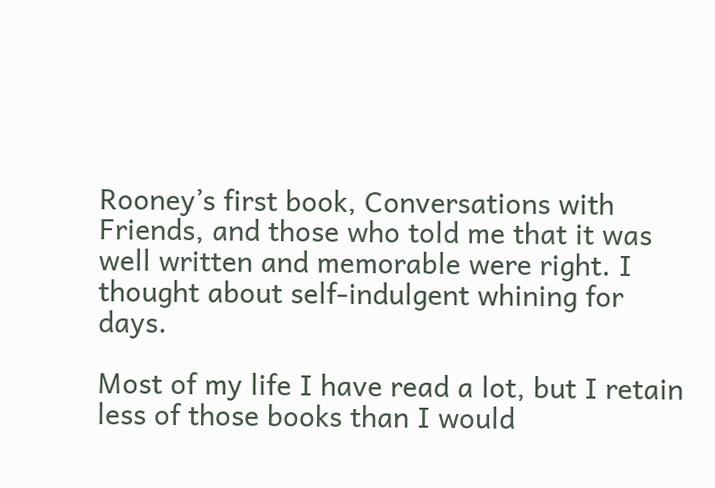Rooney’s first book, Conversations with Friends, and those who told me that it was well written and memorable were right. I thought about self-indulgent whining for days.

Most of my life I have read a lot, but I retain less of those books than I would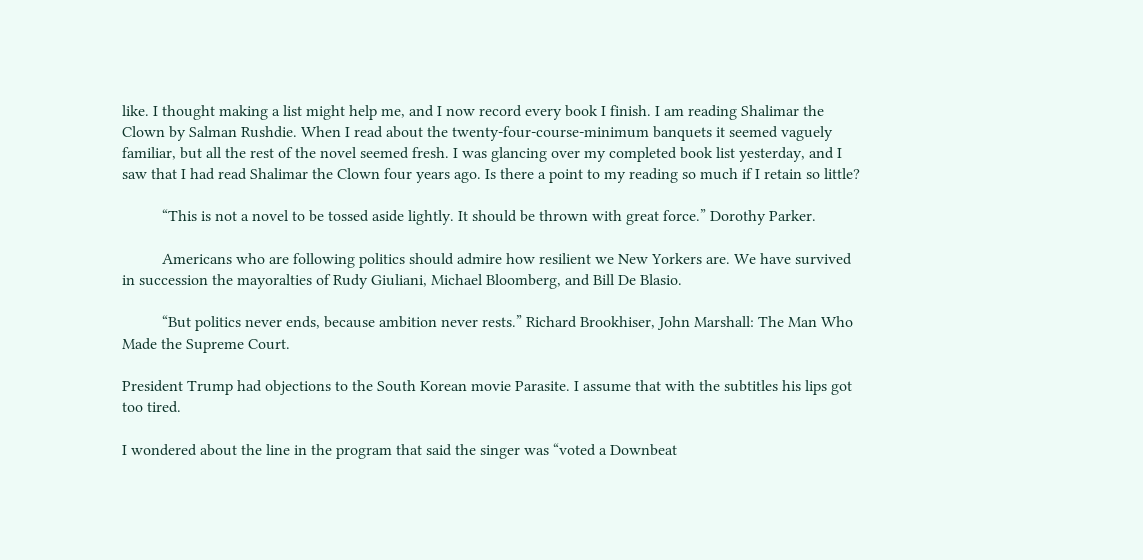like. I thought making a list might help me, and I now record every book I finish. I am reading Shalimar the Clown by Salman Rushdie. When I read about the twenty-four-course-minimum banquets it seemed vaguely familiar, but all the rest of the novel seemed fresh. I was glancing over my completed book list yesterday, and I saw that I had read Shalimar the Clown four years ago. Is there a point to my reading so much if I retain so little?

          “This is not a novel to be tossed aside lightly. It should be thrown with great force.” Dorothy Parker.

          Americans who are following politics should admire how resilient we New Yorkers are. We have survived in succession the mayoralties of Rudy Giuliani, Michael Bloomberg, and Bill De Blasio.

          “But politics never ends, because ambition never rests.” Richard Brookhiser, John Marshall: The Man Who Made the Supreme Court.

President Trump had objections to the South Korean movie Parasite. I assume that with the subtitles his lips got too tired.

I wondered about the line in the program that said the singer was “voted a Downbeat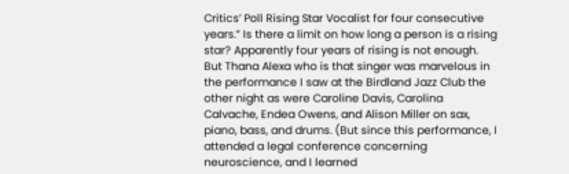Critics’ Poll Rising Star Vocalist for four consecutive years.” Is there a limit on how long a person is a rising star? Apparently four years of rising is not enough. But Thana Alexa who is that singer was marvelous in the performance I saw at the Birdland Jazz Club the other night as were Caroline Davis, Carolina Calvache, Endea Owens, and Alison Miller on sax, piano, bass, and drums. (But since this performance, I attended a legal conference concerning neuroscience, and I learned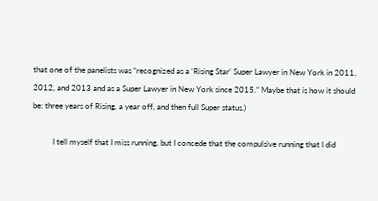that one of the panelists was “recognized as a ‘Rising Star’ Super Lawyer in New York in 2011, 2012, and 2013 and as a Super Lawyer in New York since 2015.” Maybe that is how it should be: three years of Rising, a year off, and then full Super status.)

          I tell myself that I miss running, but I concede that the compulsive running that I did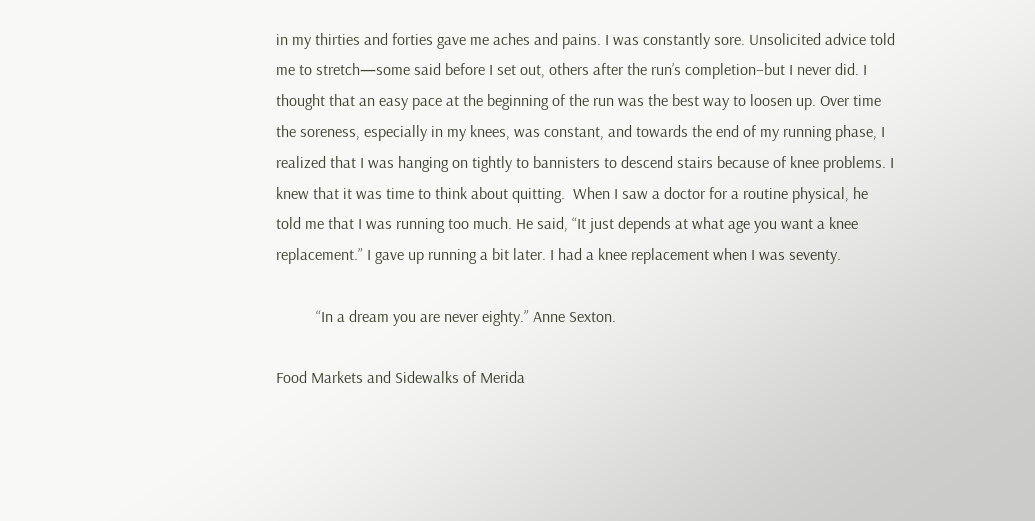in my thirties and forties gave me aches and pains. I was constantly sore. Unsolicited advice told me to stretch—some said before I set out, others after the run’s completion–but I never did. I thought that an easy pace at the beginning of the run was the best way to loosen up. Over time the soreness, especially in my knees, was constant, and towards the end of my running phase, I realized that I was hanging on tightly to bannisters to descend stairs because of knee problems. I knew that it was time to think about quitting.  When I saw a doctor for a routine physical, he told me that I was running too much. He said, “It just depends at what age you want a knee replacement.” I gave up running a bit later. I had a knee replacement when I was seventy.

          “In a dream you are never eighty.” Anne Sexton.

Food Markets and Sidewalks of Merida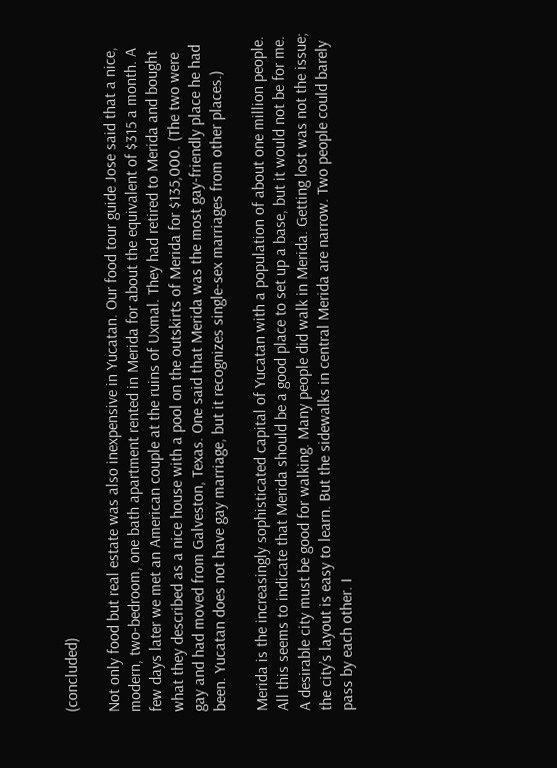(concluded)

Not only food but real estate was also inexpensive in Yucatan. Our food tour guide Jose said that a nice, modern, two-bedroom, one bath apartment rented in Merida for about the equivalent of $315 a month. A few days later we met an American couple at the ruins of Uxmal. They had retired to Merida and bought what they described as a nice house with a pool on the outskirts of Merida for $135,000. (The two were gay and had moved from Galveston, Texas. One said that Merida was the most gay-friendly place he had been. Yucatan does not have gay marriage, but it recognizes single-sex marriages from other places.)

Merida is the increasingly sophisticated capital of Yucatan with a population of about one million people. All this seems to indicate that Merida should be a good place to set up a base, but it would not be for me. A desirable city must be good for walking. Many people did walk in Merida. Getting lost was not the issue; the city’s layout is easy to learn. But the sidewalks in central Merida are narrow. Two people could barely pass by each other. I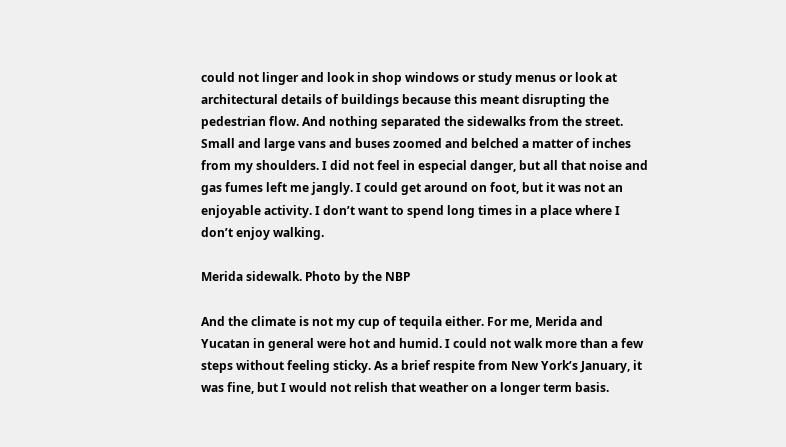could not linger and look in shop windows or study menus or look at architectural details of buildings because this meant disrupting the pedestrian flow. And nothing separated the sidewalks from the street. Small and large vans and buses zoomed and belched a matter of inches from my shoulders. I did not feel in especial danger, but all that noise and gas fumes left me jangly. I could get around on foot, but it was not an enjoyable activity. I don’t want to spend long times in a place where I don’t enjoy walking.

Merida sidewalk. Photo by the NBP

And the climate is not my cup of tequila either. For me, Merida and Yucatan in general were hot and humid. I could not walk more than a few steps without feeling sticky. As a brief respite from New York’s January, it was fine, but I would not relish that weather on a longer term basis.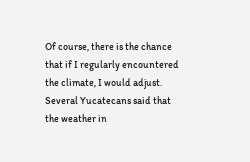Of course, there is the chance that if I regularly encountered the climate, I would adjust. Several Yucatecans said that the weather in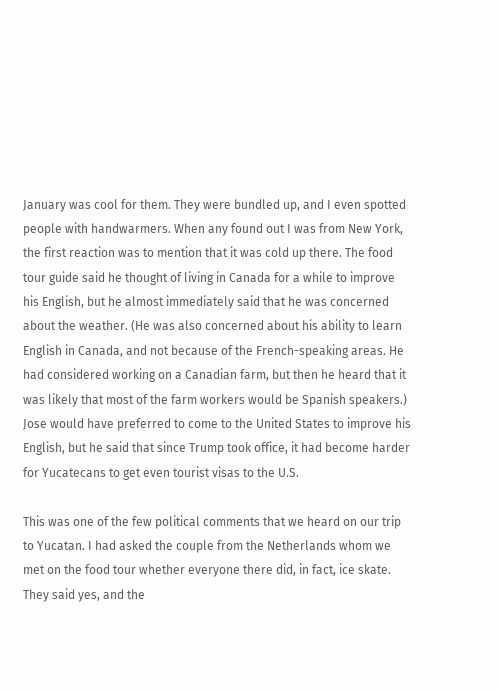January was cool for them. They were bundled up, and I even spotted people with handwarmers. When any found out I was from New York, the first reaction was to mention that it was cold up there. The food tour guide said he thought of living in Canada for a while to improve his English, but he almost immediately said that he was concerned about the weather. (He was also concerned about his ability to learn English in Canada, and not because of the French-speaking areas. He had considered working on a Canadian farm, but then he heard that it was likely that most of the farm workers would be Spanish speakers.) Jose would have preferred to come to the United States to improve his English, but he said that since Trump took office, it had become harder for Yucatecans to get even tourist visas to the U.S.

This was one of the few political comments that we heard on our trip to Yucatan. I had asked the couple from the Netherlands whom we met on the food tour whether everyone there did, in fact, ice skate. They said yes, and the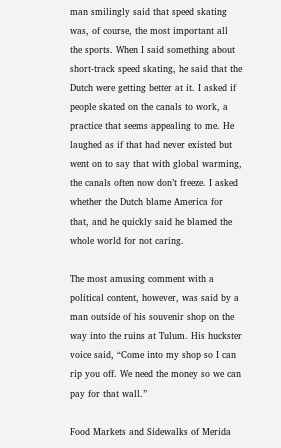man smilingly said that speed skating was, of course, the most important all the sports. When I said something about short-track speed skating, he said that the Dutch were getting better at it. I asked if people skated on the canals to work, a practice that seems appealing to me. He laughed as if that had never existed but went on to say that with global warming, the canals often now don’t freeze. I asked whether the Dutch blame America for that, and he quickly said he blamed the whole world for not caring.

The most amusing comment with a political content, however, was said by a man outside of his souvenir shop on the way into the ruins at Tulum. His huckster voice said, “Come into my shop so I can rip you off. We need the money so we can pay for that wall.”

Food Markets and Sidewalks of Merida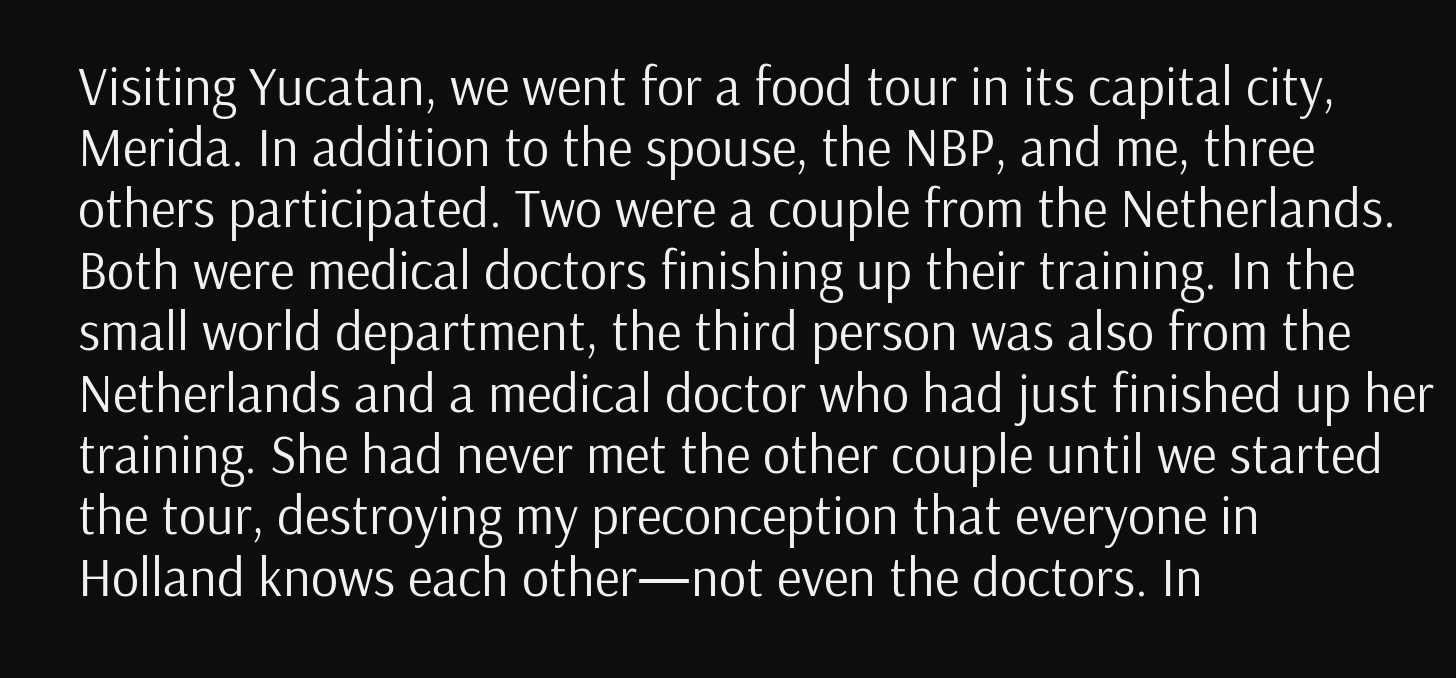Visiting Yucatan, we went for a food tour in its capital city, Merida. In addition to the spouse, the NBP, and me, three others participated. Two were a couple from the Netherlands. Both were medical doctors finishing up their training. In the small world department, the third person was also from the Netherlands and a medical doctor who had just finished up her training. She had never met the other couple until we started the tour, destroying my preconception that everyone in Holland knows each other—not even the doctors. In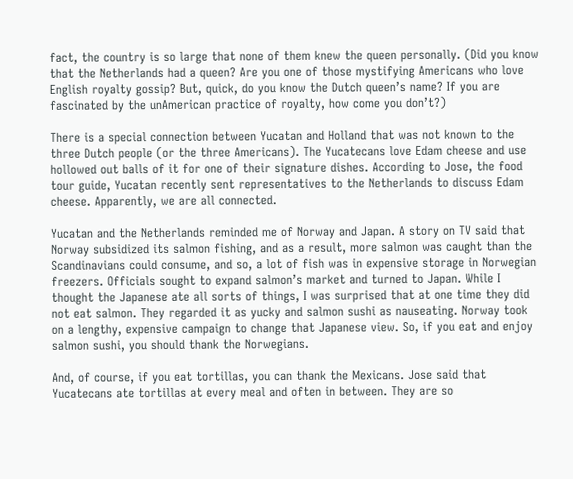fact, the country is so large that none of them knew the queen personally. (Did you know that the Netherlands had a queen? Are you one of those mystifying Americans who love English royalty gossip? But, quick, do you know the Dutch queen’s name? If you are fascinated by the unAmerican practice of royalty, how come you don’t?)

There is a special connection between Yucatan and Holland that was not known to the three Dutch people (or the three Americans). The Yucatecans love Edam cheese and use hollowed out balls of it for one of their signature dishes. According to Jose, the food tour guide, Yucatan recently sent representatives to the Netherlands to discuss Edam cheese. Apparently, we are all connected.

Yucatan and the Netherlands reminded me of Norway and Japan. A story on TV said that Norway subsidized its salmon fishing, and as a result, more salmon was caught than the Scandinavians could consume, and so, a lot of fish was in expensive storage in Norwegian freezers. Officials sought to expand salmon’s market and turned to Japan. While I thought the Japanese ate all sorts of things, I was surprised that at one time they did not eat salmon. They regarded it as yucky and salmon sushi as nauseating. Norway took on a lengthy, expensive campaign to change that Japanese view. So, if you eat and enjoy salmon sushi, you should thank the Norwegians.

And, of course, if you eat tortillas, you can thank the Mexicans. Jose said that Yucatecans ate tortillas at every meal and often in between. They are so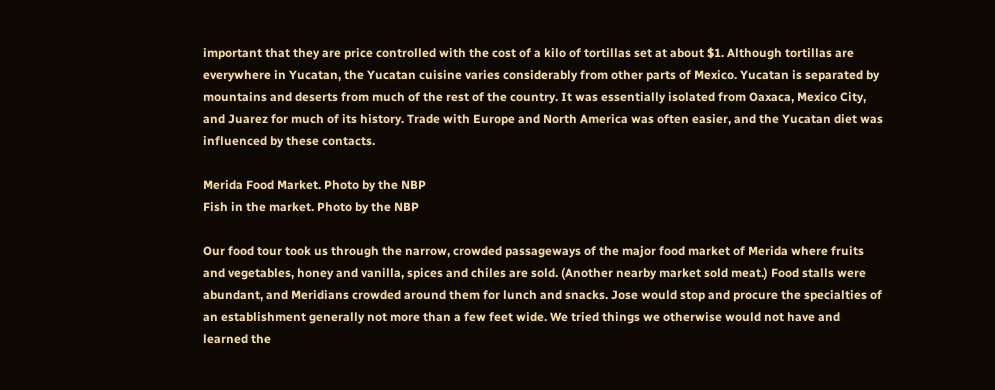important that they are price controlled with the cost of a kilo of tortillas set at about $1. Although tortillas are everywhere in Yucatan, the Yucatan cuisine varies considerably from other parts of Mexico. Yucatan is separated by mountains and deserts from much of the rest of the country. It was essentially isolated from Oaxaca, Mexico City, and Juarez for much of its history. Trade with Europe and North America was often easier, and the Yucatan diet was influenced by these contacts.

Merida Food Market. Photo by the NBP
Fish in the market. Photo by the NBP

Our food tour took us through the narrow, crowded passageways of the major food market of Merida where fruits and vegetables, honey and vanilla, spices and chiles are sold. (Another nearby market sold meat.) Food stalls were abundant, and Meridians crowded around them for lunch and snacks. Jose would stop and procure the specialties of an establishment generally not more than a few feet wide. We tried things we otherwise would not have and learned the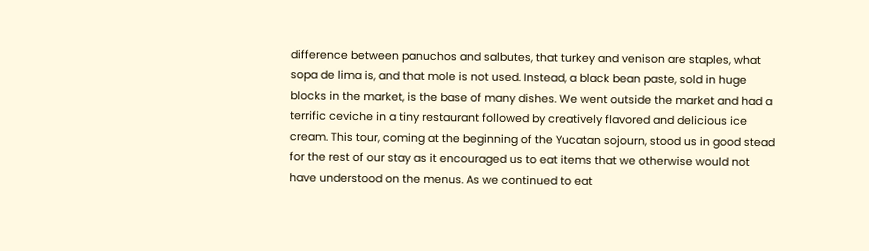difference between panuchos and salbutes, that turkey and venison are staples, what sopa de lima is, and that mole is not used. Instead, a black bean paste, sold in huge blocks in the market, is the base of many dishes. We went outside the market and had a terrific ceviche in a tiny restaurant followed by creatively flavored and delicious ice cream. This tour, coming at the beginning of the Yucatan sojourn, stood us in good stead for the rest of our stay as it encouraged us to eat items that we otherwise would not have understood on the menus. As we continued to eat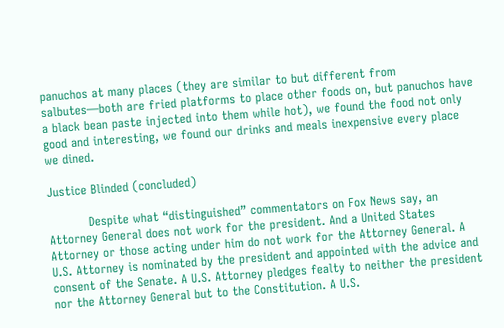panuchos at many places (they are similar to but different from salbutes—both are fried platforms to place other foods on, but panuchos have a black bean paste injected into them while hot), we found the food not only good and interesting, we found our drinks and meals inexpensive every place we dined.

Justice Blinded (concluded)

          Despite what “distinguished” commentators on Fox News say, an Attorney General does not work for the president. And a United States Attorney or those acting under him do not work for the Attorney General. A U.S. Attorney is nominated by the president and appointed with the advice and consent of the Senate. A U.S. Attorney pledges fealty to neither the president nor the Attorney General but to the Constitution. A U.S.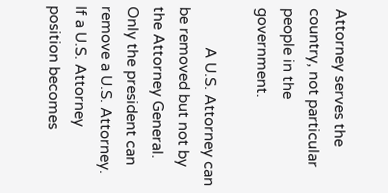Attorney serves the country, not particular people in the government.

          A U.S. Attorney can be removed but not by the Attorney General. Only the president can remove a U.S. Attorney. If a U.S. Attorney position becomes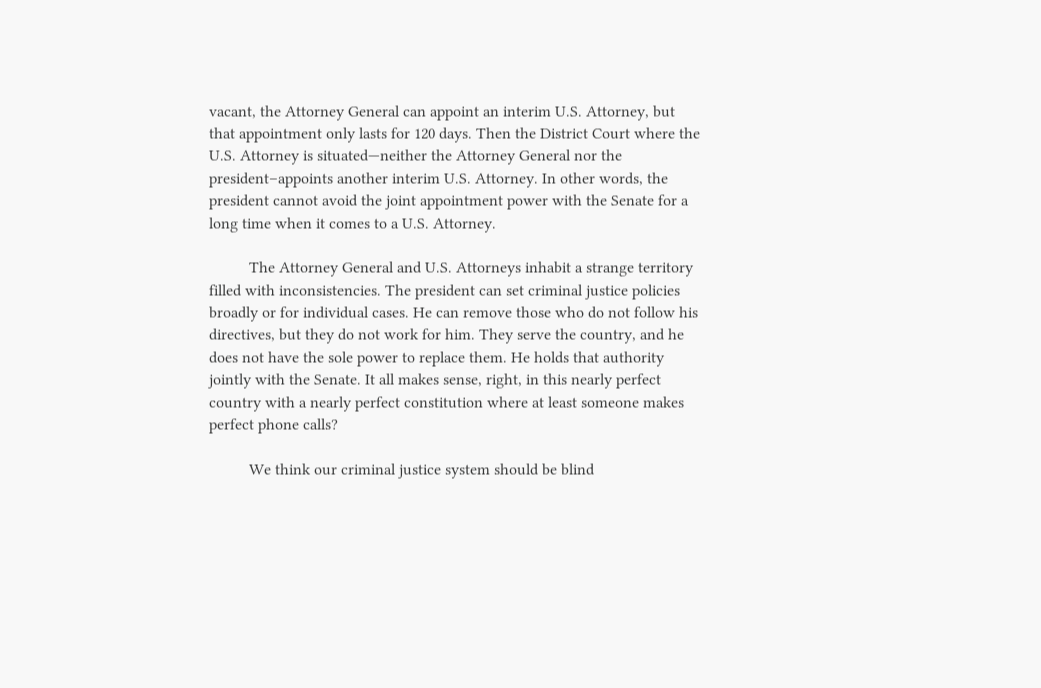vacant, the Attorney General can appoint an interim U.S. Attorney, but that appointment only lasts for 120 days. Then the District Court where the U.S. Attorney is situated—neither the Attorney General nor the president–appoints another interim U.S. Attorney. In other words, the president cannot avoid the joint appointment power with the Senate for a long time when it comes to a U.S. Attorney.

          The Attorney General and U.S. Attorneys inhabit a strange territory filled with inconsistencies. The president can set criminal justice policies broadly or for individual cases. He can remove those who do not follow his directives, but they do not work for him. They serve the country, and he does not have the sole power to replace them. He holds that authority jointly with the Senate. It all makes sense, right, in this nearly perfect country with a nearly perfect constitution where at least someone makes perfect phone calls?

          We think our criminal justice system should be blind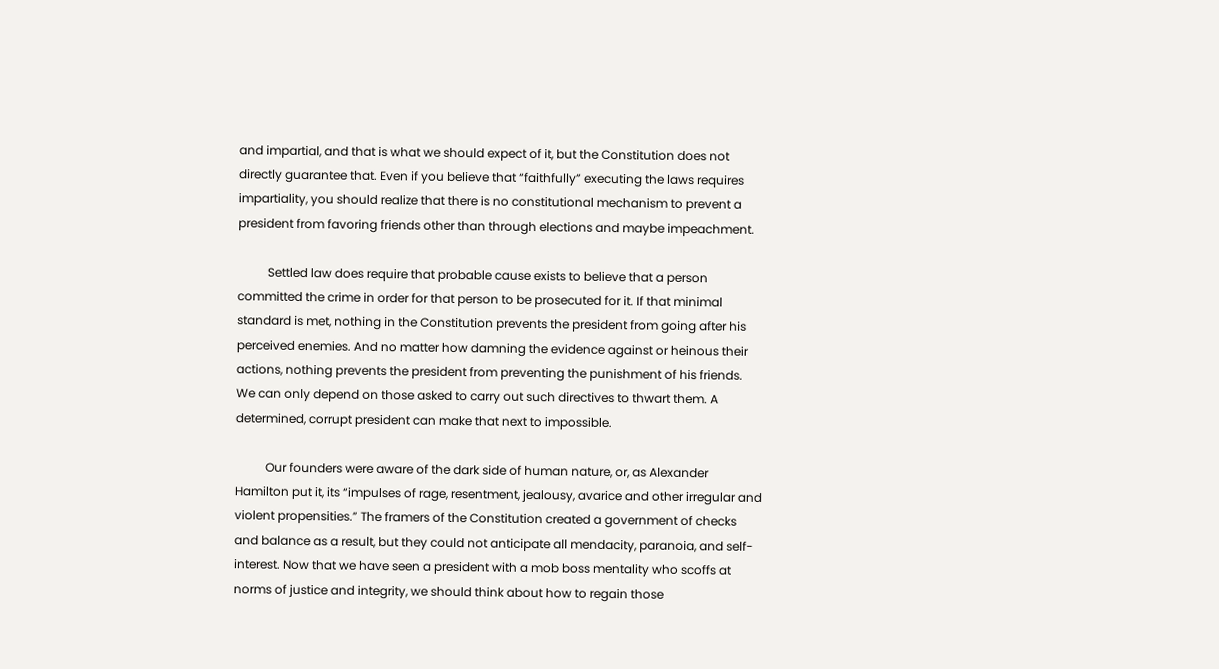and impartial, and that is what we should expect of it, but the Constitution does not directly guarantee that. Even if you believe that “faithfully” executing the laws requires impartiality, you should realize that there is no constitutional mechanism to prevent a president from favoring friends other than through elections and maybe impeachment.

          Settled law does require that probable cause exists to believe that a person committed the crime in order for that person to be prosecuted for it. If that minimal standard is met, nothing in the Constitution prevents the president from going after his perceived enemies. And no matter how damning the evidence against or heinous their actions, nothing prevents the president from preventing the punishment of his friends. We can only depend on those asked to carry out such directives to thwart them. A determined, corrupt president can make that next to impossible.

          Our founders were aware of the dark side of human nature, or, as Alexander Hamilton put it, its “impulses of rage, resentment, jealousy, avarice and other irregular and violent propensities.” The framers of the Constitution created a government of checks and balance as a result, but they could not anticipate all mendacity, paranoia, and self-interest. Now that we have seen a president with a mob boss mentality who scoffs at norms of justice and integrity, we should think about how to regain those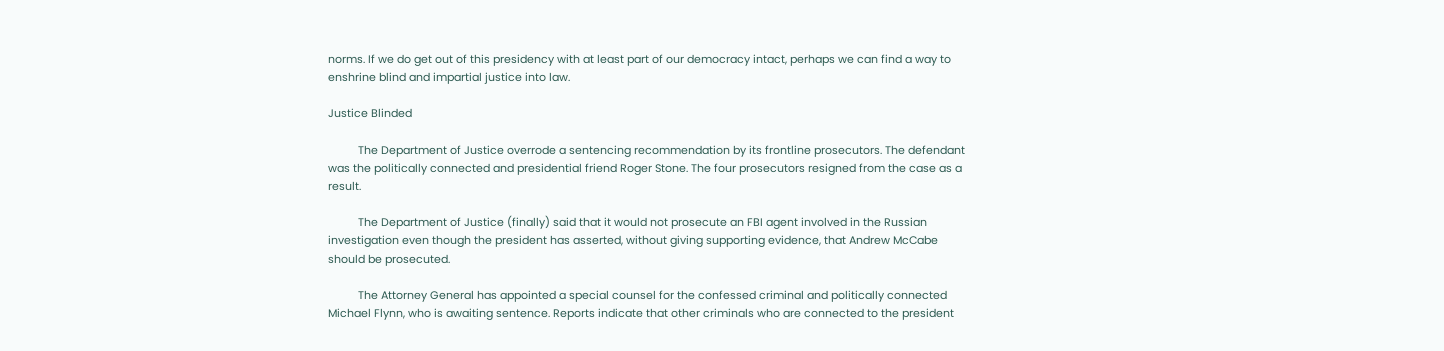norms. If we do get out of this presidency with at least part of our democracy intact, perhaps we can find a way to enshrine blind and impartial justice into law.

Justice Blinded

          The Department of Justice overrode a sentencing recommendation by its frontline prosecutors. The defendant was the politically connected and presidential friend Roger Stone. The four prosecutors resigned from the case as a result.

          The Department of Justice (finally) said that it would not prosecute an FBI agent involved in the Russian investigation even though the president has asserted, without giving supporting evidence, that Andrew McCabe should be prosecuted.

          The Attorney General has appointed a special counsel for the confessed criminal and politically connected Michael Flynn, who is awaiting sentence. Reports indicate that other criminals who are connected to the president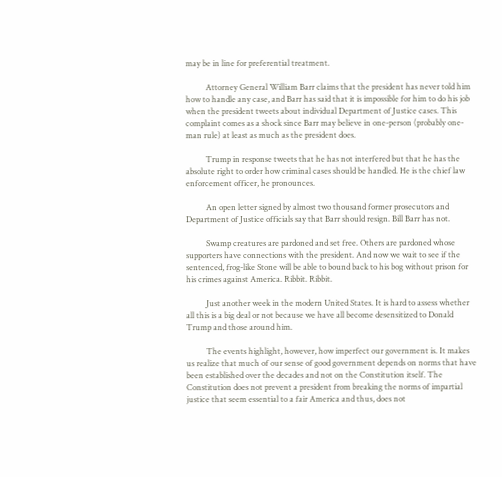may be in line for preferential treatment.

          Attorney General William Barr claims that the president has never told him how to handle any case, and Barr has said that it is impossible for him to do his job when the president tweets about individual Department of Justice cases. This complaint comes as a shock since Barr may believe in one-person (probably one-man rule) at least as much as the president does.

          Trump in response tweets that he has not interfered but that he has the absolute right to order how criminal cases should be handled. He is the chief law enforcement officer, he pronounces.

          An open letter signed by almost two thousand former prosecutors and Department of Justice officials say that Barr should resign. Bill Barr has not.

          Swamp creatures are pardoned and set free. Others are pardoned whose supporters have connections with the president. And now we wait to see if the sentenced, frog-like Stone will be able to bound back to his bog without prison for his crimes against America. Ribbit. Ribbit.

          Just another week in the modern United States. It is hard to assess whether all this is a big deal or not because we have all become desensitized to Donald Trump and those around him.

          The events highlight, however, how imperfect our government is. It makes us realize that much of our sense of good government depends on norms that have been established over the decades and not on the Constitution itself. The Constitution does not prevent a president from breaking the norms of impartial justice that seem essential to a fair America and thus, does not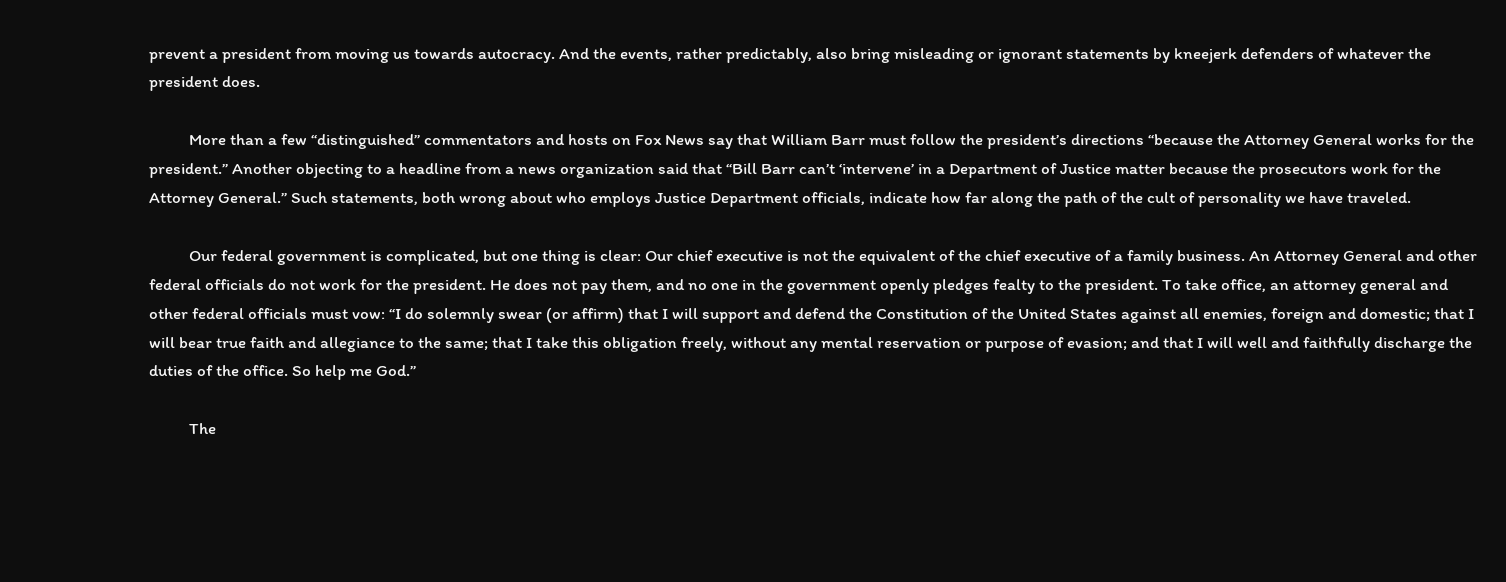prevent a president from moving us towards autocracy. And the events, rather predictably, also bring misleading or ignorant statements by kneejerk defenders of whatever the president does.

          More than a few “distinguished” commentators and hosts on Fox News say that William Barr must follow the president’s directions “because the Attorney General works for the president.” Another objecting to a headline from a news organization said that “Bill Barr can’t ‘intervene’ in a Department of Justice matter because the prosecutors work for the Attorney General.” Such statements, both wrong about who employs Justice Department officials, indicate how far along the path of the cult of personality we have traveled.

          Our federal government is complicated, but one thing is clear: Our chief executive is not the equivalent of the chief executive of a family business. An Attorney General and other federal officials do not work for the president. He does not pay them, and no one in the government openly pledges fealty to the president. To take office, an attorney general and other federal officials must vow: “I do solemnly swear (or affirm) that I will support and defend the Constitution of the United States against all enemies, foreign and domestic; that I will bear true faith and allegiance to the same; that I take this obligation freely, without any mental reservation or purpose of evasion; and that I will well and faithfully discharge the duties of the office. So help me God.”

          The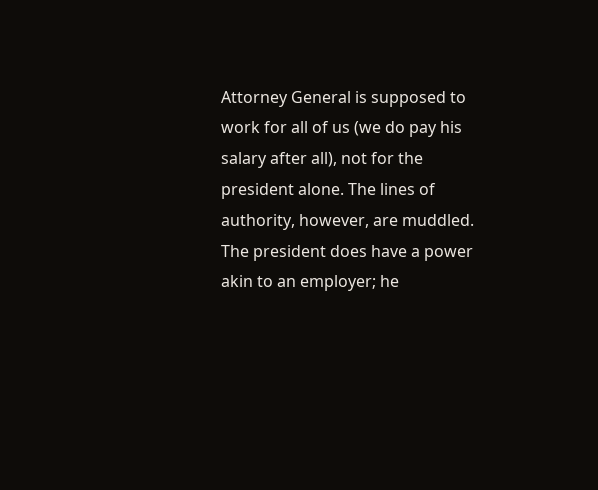Attorney General is supposed to work for all of us (we do pay his salary after all), not for the president alone. The lines of authority, however, are muddled. The president does have a power akin to an employer; he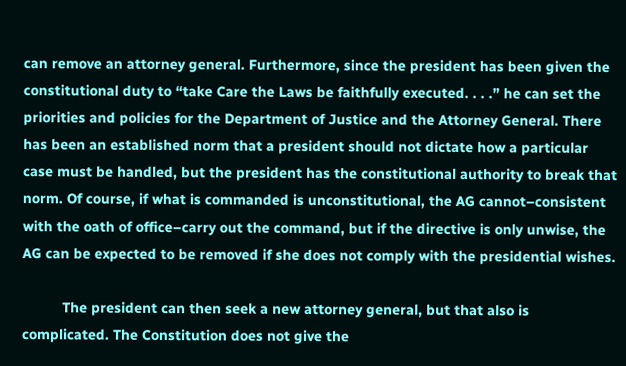can remove an attorney general. Furthermore, since the president has been given the constitutional duty to “take Care the Laws be faithfully executed. . . .” he can set the priorities and policies for the Department of Justice and the Attorney General. There has been an established norm that a president should not dictate how a particular case must be handled, but the president has the constitutional authority to break that norm. Of course, if what is commanded is unconstitutional, the AG cannot–consistent with the oath of office–carry out the command, but if the directive is only unwise, the AG can be expected to be removed if she does not comply with the presidential wishes.

          The president can then seek a new attorney general, but that also is complicated. The Constitution does not give the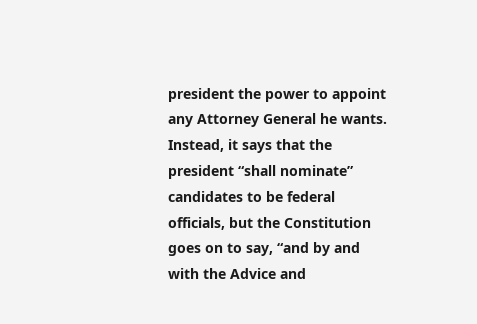president the power to appoint any Attorney General he wants. Instead, it says that the president “shall nominate” candidates to be federal officials, but the Constitution goes on to say, “and by and with the Advice and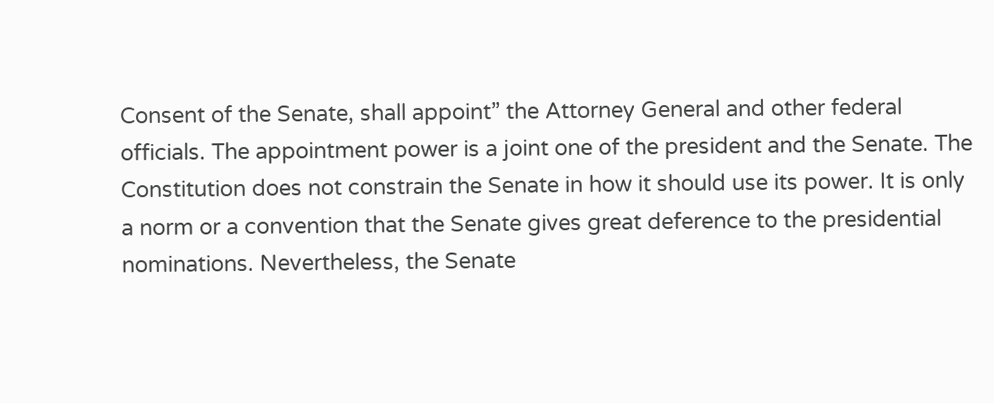Consent of the Senate, shall appoint” the Attorney General and other federal officials. The appointment power is a joint one of the president and the Senate. The Constitution does not constrain the Senate in how it should use its power. It is only a norm or a convention that the Senate gives great deference to the presidential nominations. Nevertheless, the Senate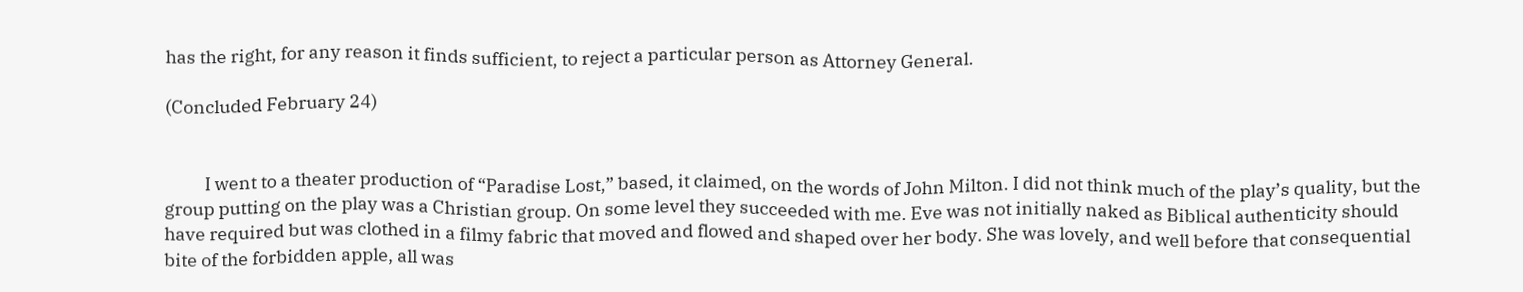has the right, for any reason it finds sufficient, to reject a particular person as Attorney General.

(Concluded February 24)


          I went to a theater production of “Paradise Lost,” based, it claimed, on the words of John Milton. I did not think much of the play’s quality, but the group putting on the play was a Christian group. On some level they succeeded with me. Eve was not initially naked as Biblical authenticity should have required but was clothed in a filmy fabric that moved and flowed and shaped over her body. She was lovely, and well before that consequential bite of the forbidden apple, all was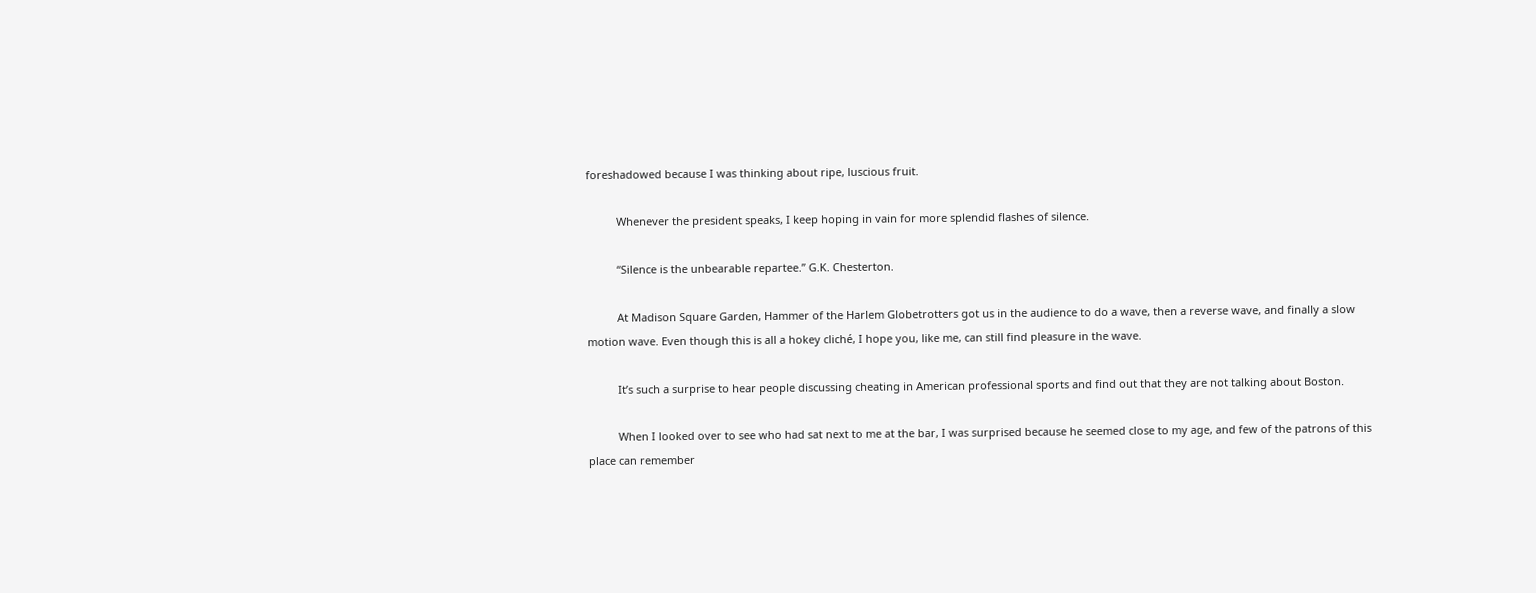foreshadowed because I was thinking about ripe, luscious fruit.

          Whenever the president speaks, I keep hoping in vain for more splendid flashes of silence.

          “Silence is the unbearable repartee.” G.K. Chesterton.

          At Madison Square Garden, Hammer of the Harlem Globetrotters got us in the audience to do a wave, then a reverse wave, and finally a slow motion wave. Even though this is all a hokey cliché, I hope you, like me, can still find pleasure in the wave.

          It’s such a surprise to hear people discussing cheating in American professional sports and find out that they are not talking about Boston.

          When I looked over to see who had sat next to me at the bar, I was surprised because he seemed close to my age, and few of the patrons of this place can remember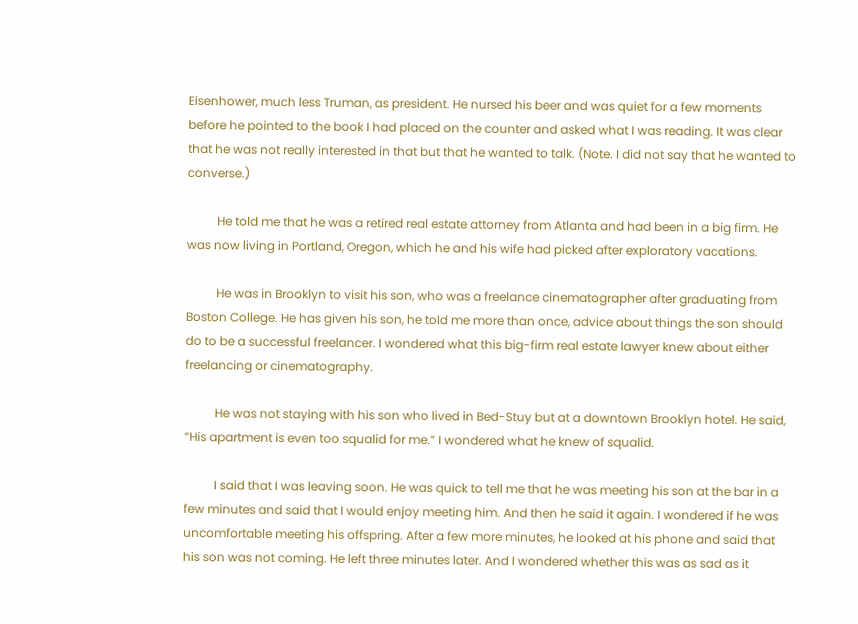Eisenhower, much less Truman, as president. He nursed his beer and was quiet for a few moments before he pointed to the book I had placed on the counter and asked what I was reading. It was clear that he was not really interested in that but that he wanted to talk. (Note. I did not say that he wanted to converse.)

          He told me that he was a retired real estate attorney from Atlanta and had been in a big firm. He was now living in Portland, Oregon, which he and his wife had picked after exploratory vacations.

          He was in Brooklyn to visit his son, who was a freelance cinematographer after graduating from Boston College. He has given his son, he told me more than once, advice about things the son should do to be a successful freelancer. I wondered what this big-firm real estate lawyer knew about either freelancing or cinematography.

          He was not staying with his son who lived in Bed-Stuy but at a downtown Brooklyn hotel. He said, “His apartment is even too squalid for me.” I wondered what he knew of squalid.

          I said that I was leaving soon. He was quick to tell me that he was meeting his son at the bar in a few minutes and said that I would enjoy meeting him. And then he said it again. I wondered if he was uncomfortable meeting his offspring. After a few more minutes, he looked at his phone and said that his son was not coming. He left three minutes later. And I wondered whether this was as sad as it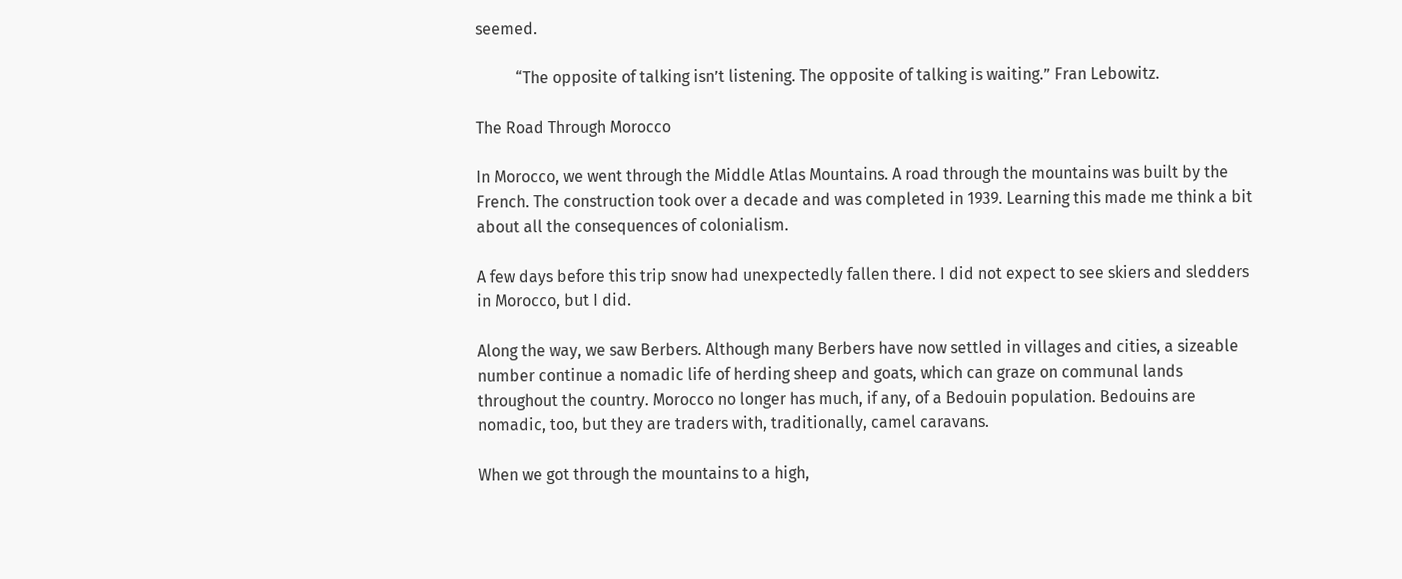seemed.

          “The opposite of talking isn’t listening. The opposite of talking is waiting.” Fran Lebowitz.

The Road Through Morocco

In Morocco, we went through the Middle Atlas Mountains. A road through the mountains was built by the French. The construction took over a decade and was completed in 1939. Learning this made me think a bit about all the consequences of colonialism.

A few days before this trip snow had unexpectedly fallen there. I did not expect to see skiers and sledders in Morocco, but I did.

Along the way, we saw Berbers. Although many Berbers have now settled in villages and cities, a sizeable number continue a nomadic life of herding sheep and goats, which can graze on communal lands throughout the country. Morocco no longer has much, if any, of a Bedouin population. Bedouins are nomadic, too, but they are traders with, traditionally, camel caravans.

When we got through the mountains to a high,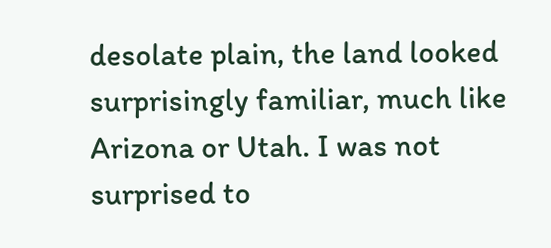desolate plain, the land looked surprisingly familiar, much like Arizona or Utah. I was not surprised to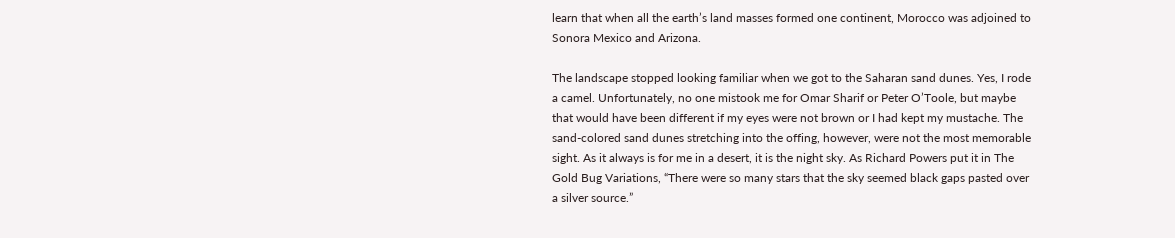learn that when all the earth’s land masses formed one continent, Morocco was adjoined to Sonora Mexico and Arizona.

The landscape stopped looking familiar when we got to the Saharan sand dunes. Yes, I rode a camel. Unfortunately, no one mistook me for Omar Sharif or Peter O’Toole, but maybe that would have been different if my eyes were not brown or I had kept my mustache. The sand-colored sand dunes stretching into the offing, however, were not the most memorable sight. As it always is for me in a desert, it is the night sky. As Richard Powers put it in The Gold Bug Variations, “There were so many stars that the sky seemed black gaps pasted over a silver source.”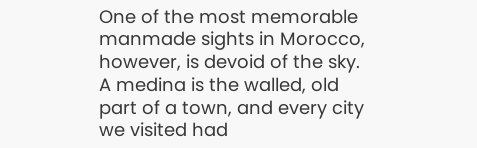One of the most memorable manmade sights in Morocco, however, is devoid of the sky. A medina is the walled, old part of a town, and every city we visited had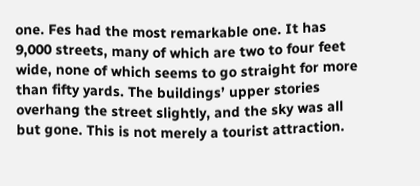one. Fes had the most remarkable one. It has 9,000 streets, many of which are two to four feet wide, none of which seems to go straight for more than fifty yards. The buildings’ upper stories overhang the street slightly, and the sky was all but gone. This is not merely a tourist attraction.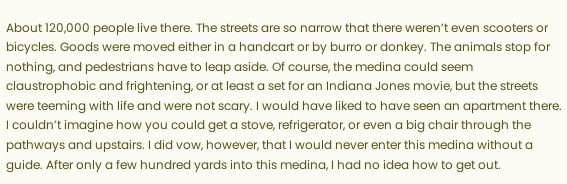About 120,000 people live there. The streets are so narrow that there weren’t even scooters or bicycles. Goods were moved either in a handcart or by burro or donkey. The animals stop for nothing, and pedestrians have to leap aside. Of course, the medina could seem claustrophobic and frightening, or at least a set for an Indiana Jones movie, but the streets were teeming with life and were not scary. I would have liked to have seen an apartment there. I couldn’t imagine how you could get a stove, refrigerator, or even a big chair through the pathways and upstairs. I did vow, however, that I would never enter this medina without a guide. After only a few hundred yards into this medina, I had no idea how to get out.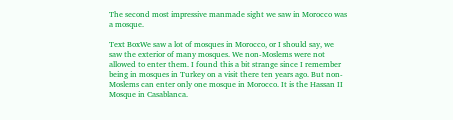The second most impressive manmade sight we saw in Morocco was a mosque.

Text BoxWe saw a lot of mosques in Morocco, or I should say, we saw the exterior of many mosques. We non-Moslems were not allowed to enter them. I found this a bit strange since I remember being in mosques in Turkey on a visit there ten years ago. But non-Moslems can enter only one mosque in Morocco. It is the Hassan II Mosque in Casablanca.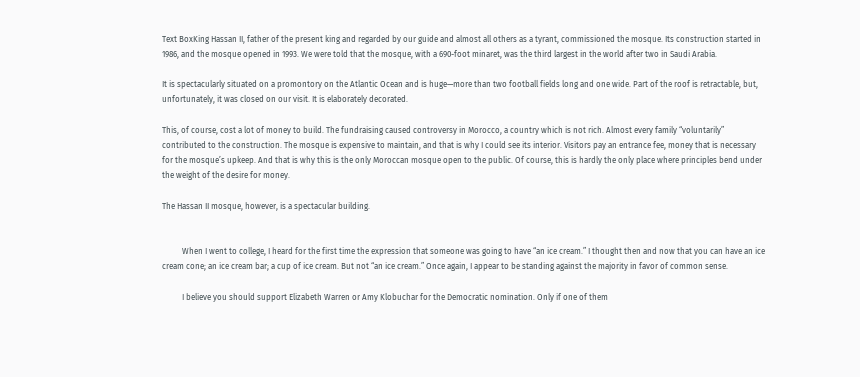Text BoxKing Hassan II, father of the present king and regarded by our guide and almost all others as a tyrant, commissioned the mosque. Its construction started in 1986, and the mosque opened in 1993. We were told that the mosque, with a 690-foot minaret, was the third largest in the world after two in Saudi Arabia.

It is spectacularly situated on a promontory on the Atlantic Ocean and is huge—more than two football fields long and one wide. Part of the roof is retractable, but, unfortunately, it was closed on our visit. It is elaborately decorated.

This, of course, cost a lot of money to build. The fundraising caused controversy in Morocco, a country which is not rich. Almost every family “voluntarily” contributed to the construction. The mosque is expensive to maintain, and that is why I could see its interior. Visitors pay an entrance fee, money that is necessary for the mosque’s upkeep. And that is why this is the only Moroccan mosque open to the public. Of course, this is hardly the only place where principles bend under the weight of the desire for money.

The Hassan II mosque, however, is a spectacular building.


          When I went to college, I heard for the first time the expression that someone was going to have “an ice cream.” I thought then and now that you can have an ice cream cone; an ice cream bar; a cup of ice cream. But not “an ice cream.” Once again, I appear to be standing against the majority in favor of common sense.

          I believe you should support Elizabeth Warren or Amy Klobuchar for the Democratic nomination. Only if one of them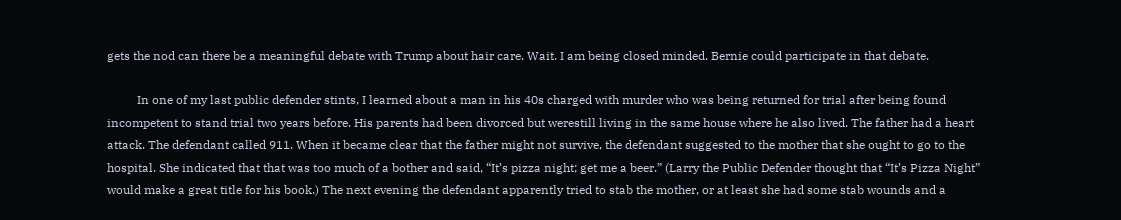gets the nod can there be a meaningful debate with Trump about hair care. Wait. I am being closed minded. Bernie could participate in that debate.

          In one of my last public defender stints, I learned about a man in his 40s charged with murder who was being returned for trial after being found incompetent to stand trial two years before. His parents had been divorced but werestill living in the same house where he also lived. The father had a heart attack. The defendant called 911. When it became clear that the father might not survive, the defendant suggested to the mother that she ought to go to the hospital. She indicated that that was too much of a bother and said, “It’s pizza night; get me a beer.” (Larry the Public Defender thought that “It’s Pizza Night” would make a great title for his book.) The next evening the defendant apparently tried to stab the mother, or at least she had some stab wounds and a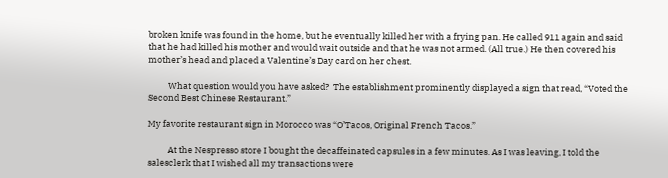broken knife was found in the home, but he eventually killed her with a frying pan. He called 911 again and said that he had killed his mother and would wait outside and that he was not armed. (All true.) He then covered his mother’s head and placed a Valentine’s Day card on her chest.

          What question would you have asked?  The establishment prominently displayed a sign that read, “Voted the Second Best Chinese Restaurant.”

My favorite restaurant sign in Morocco was “O’Tacos, Original French Tacos.”

          At the Nespresso store I bought the decaffeinated capsules in a few minutes. As I was leaving, I told the salesclerk that I wished all my transactions were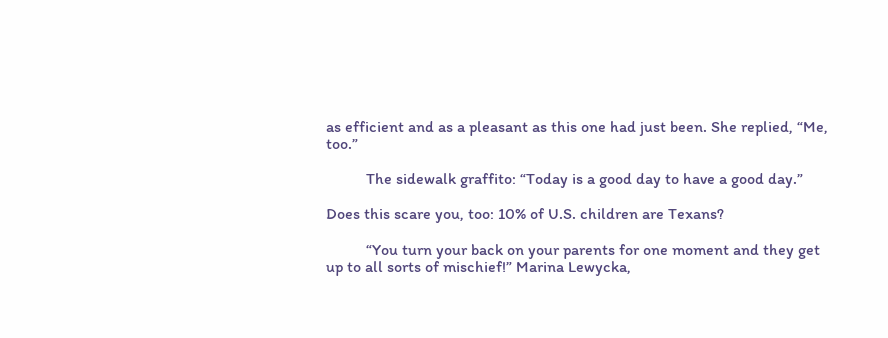as efficient and as a pleasant as this one had just been. She replied, “Me, too.”

          The sidewalk graffito: “Today is a good day to have a good day.”

Does this scare you, too: 10% of U.S. children are Texans?

          “You turn your back on your parents for one moment and they get up to all sorts of mischief!” Marina Lewycka,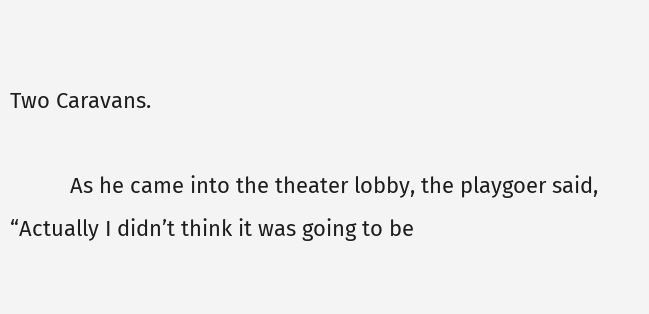Two Caravans.

          As he came into the theater lobby, the playgoer said, “Actually I didn’t think it was going to be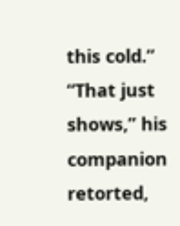this cold.” “That just shows,” his companion retorted,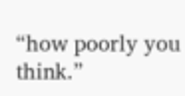“how poorly you think.”